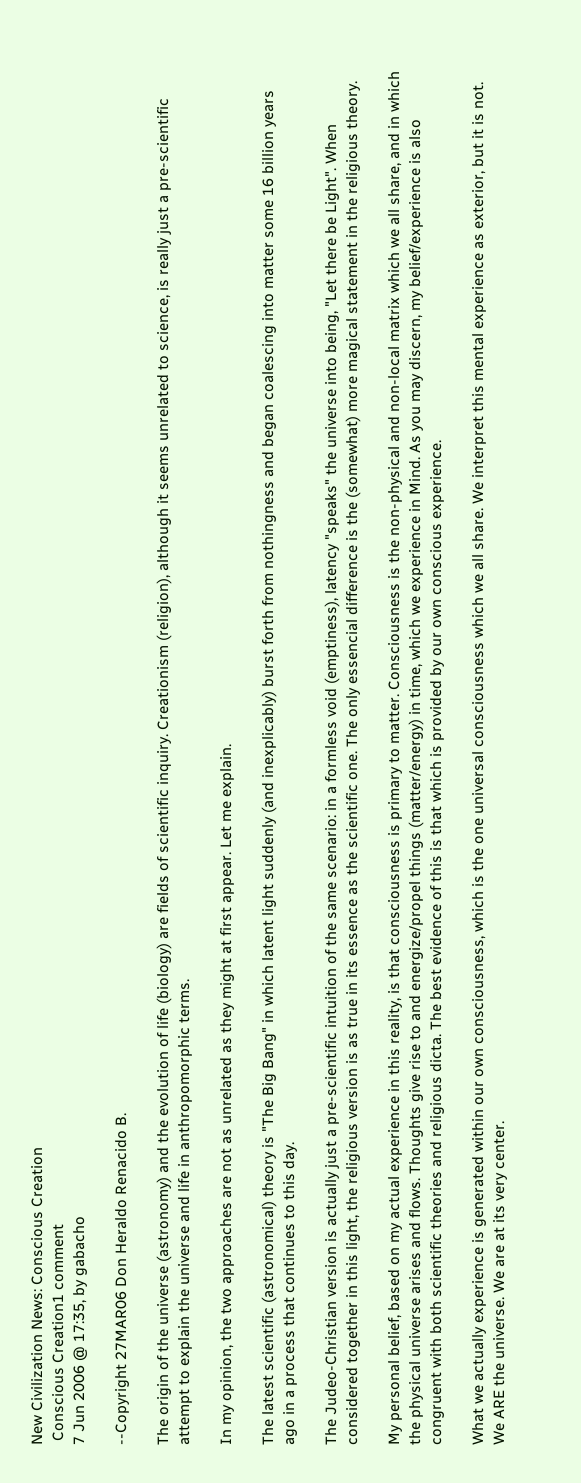New Civilization News: Conscious Creation
 Conscious Creation1 comment
7 Jun 2006 @ 17:35, by gabacho

--Copyright 27MAR06 Don Heraldo Renacido B.

The origin of the universe (astronomy) and the evolution of life (biology) are fields of scientific inquiry. Creationism (religion), although it seems unrelated to science, is really just a pre-scientific attempt to explain the universe and life in anthropomorphic terms.

In my opinion, the two approaches are not as unrelated as they might at first appear. Let me explain.

The latest scientific (astronomical) theory is "The Big Bang" in which latent light suddenly (and inexplicably) burst forth from nothingness and began coalescing into matter some 16 billion years ago in a process that continues to this day.

The Judeo-Christian version is actually just a pre-scientific intuition of the same scenario: in a formless void (emptiness), latency "speaks" the universe into being, "Let there be Light". When considered together in this light, the religious version is as true in its essence as the scientific one. The only essencial difference is the (somewhat) more magical statement in the religious theory.

My personal belief, based on my actual experience in this reality, is that consciousness is primary to matter. Consciousness is the non-physical and non-local matrix which we all share, and in which the physical universe arises and flows. Thoughts give rise to and energize/propel things (matter/energy) in time, which we experience in Mind. As you may discern, my belief/experience is also congruent with both scientific theories and religious dicta. The best evidence of this is that which is provided by our own conscious experience.

What we actually experience is generated within our own consciousness, which is the one universal consciousness which we all share. We interpret this mental experience as exterior, but it is not. We ARE the universe. We are at its very center.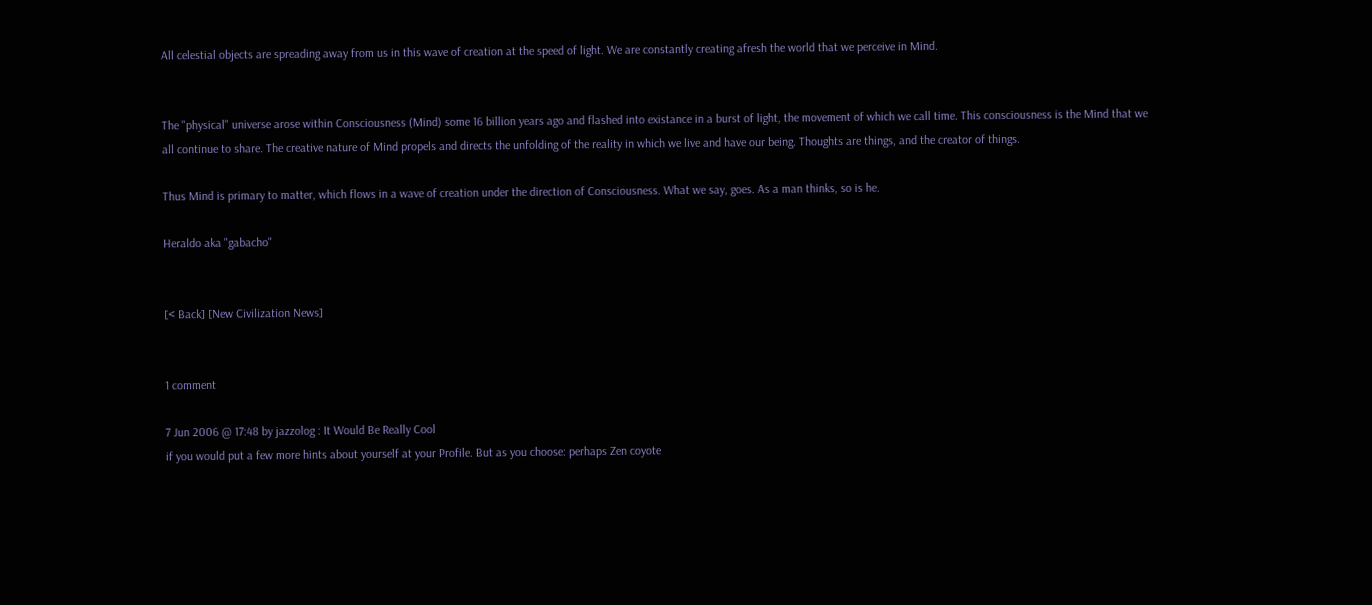All celestial objects are spreading away from us in this wave of creation at the speed of light. We are constantly creating afresh the world that we perceive in Mind.


The "physical" universe arose within Consciousness (Mind) some 16 billion years ago and flashed into existance in a burst of light, the movement of which we call time. This consciousness is the Mind that we all continue to share. The creative nature of Mind propels and directs the unfolding of the reality in which we live and have our being. Thoughts are things, and the creator of things.

Thus Mind is primary to matter, which flows in a wave of creation under the direction of Consciousness. What we say, goes. As a man thinks, so is he.

Heraldo aka "gabacho"


[< Back] [New Civilization News]


1 comment

7 Jun 2006 @ 17:48 by jazzolog : It Would Be Really Cool
if you would put a few more hints about yourself at your Profile. But as you choose: perhaps Zen coyote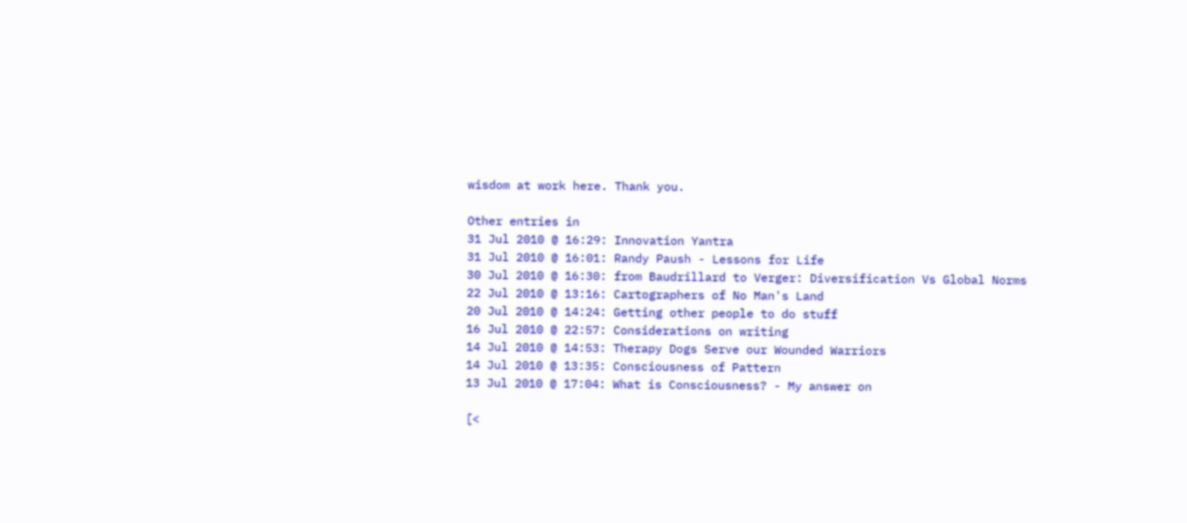wisdom at work here. Thank you.

Other entries in
31 Jul 2010 @ 16:29: Innovation Yantra
31 Jul 2010 @ 16:01: Randy Paush - Lessons for Life
30 Jul 2010 @ 16:30: from Baudrillard to Verger: Diversification Vs Global Norms
22 Jul 2010 @ 13:16: Cartographers of No Man's Land
20 Jul 2010 @ 14:24: Getting other people to do stuff
16 Jul 2010 @ 22:57: Considerations on writing
14 Jul 2010 @ 14:53: Therapy Dogs Serve our Wounded Warriors
14 Jul 2010 @ 13:35: Consciousness of Pattern
13 Jul 2010 @ 17:04: What is Consciousness? - My answer on

[<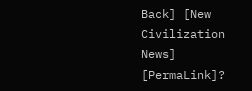Back] [New Civilization News] [PermaLink]?